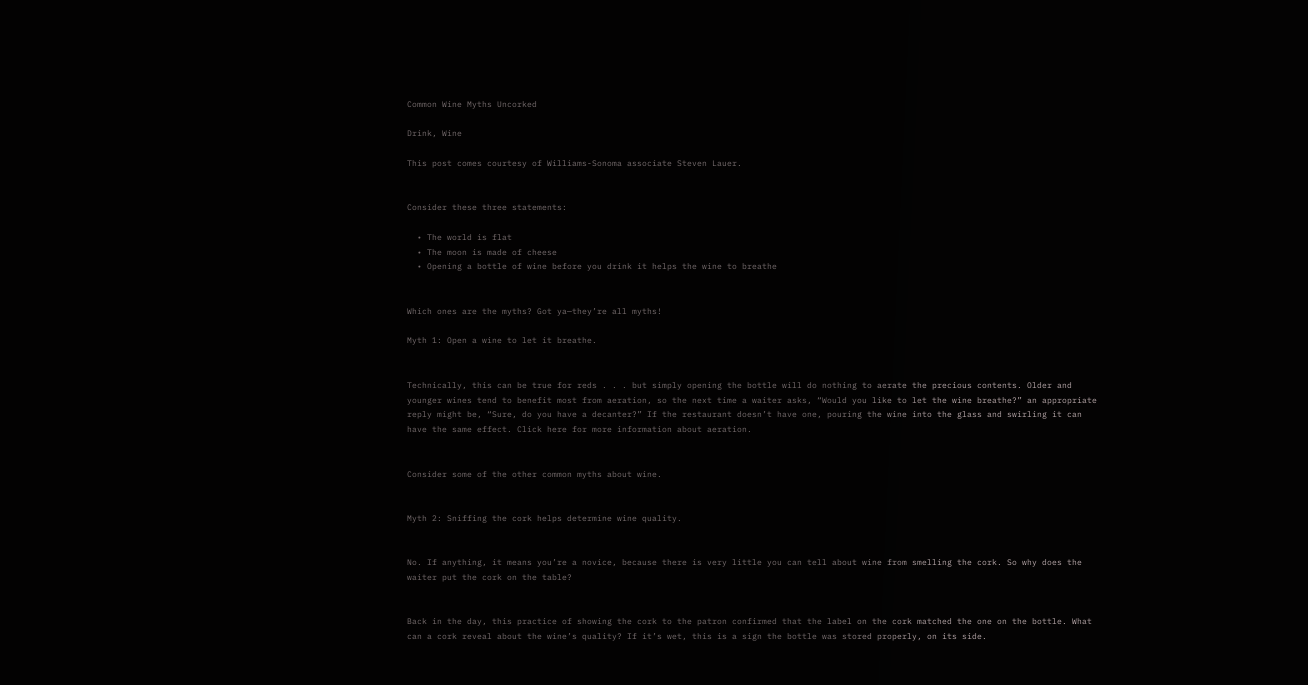Common Wine Myths Uncorked

Drink, Wine

This post comes courtesy of Williams-Sonoma associate Steven Lauer.


Consider these three statements:

  • The world is flat
  • The moon is made of cheese
  • Opening a bottle of wine before you drink it helps the wine to breathe


Which ones are the myths? Got ya—they’re all myths!

Myth 1: Open a wine to let it breathe.


Technically, this can be true for reds . . . but simply opening the bottle will do nothing to aerate the precious contents. Older and younger wines tend to benefit most from aeration, so the next time a waiter asks, “Would you like to let the wine breathe?” an appropriate reply might be, “Sure, do you have a decanter?” If the restaurant doesn’t have one, pouring the wine into the glass and swirling it can have the same effect. Click here for more information about aeration.


Consider some of the other common myths about wine.


Myth 2: Sniffing the cork helps determine wine quality.


No. If anything, it means you’re a novice, because there is very little you can tell about wine from smelling the cork. So why does the waiter put the cork on the table?


Back in the day, this practice of showing the cork to the patron confirmed that the label on the cork matched the one on the bottle. What can a cork reveal about the wine’s quality? If it’s wet, this is a sign the bottle was stored properly, on its side.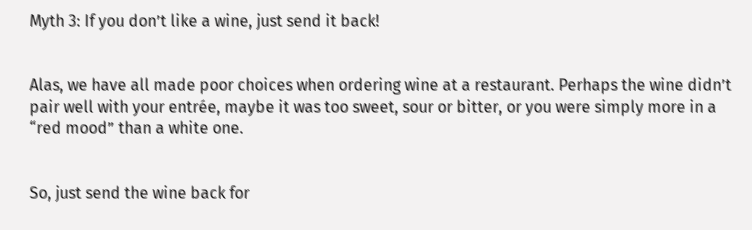Myth 3: If you don’t like a wine, just send it back!


Alas, we have all made poor choices when ordering wine at a restaurant. Perhaps the wine didn’t pair well with your entrée, maybe it was too sweet, sour or bitter, or you were simply more in a “red mood” than a white one.


So, just send the wine back for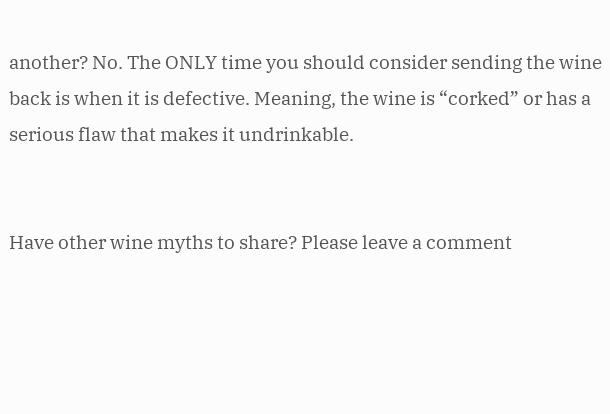another? No. The ONLY time you should consider sending the wine back is when it is defective. Meaning, the wine is “corked” or has a serious flaw that makes it undrinkable.


Have other wine myths to share? Please leave a comment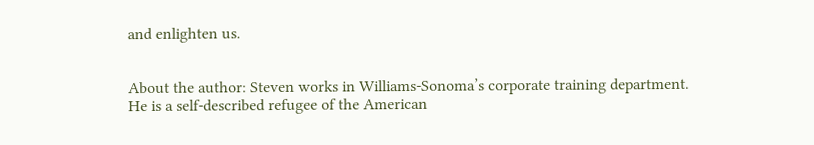and enlighten us.


About the author: Steven works in Williams-Sonoma’s corporate training department. He is a self-described refugee of the American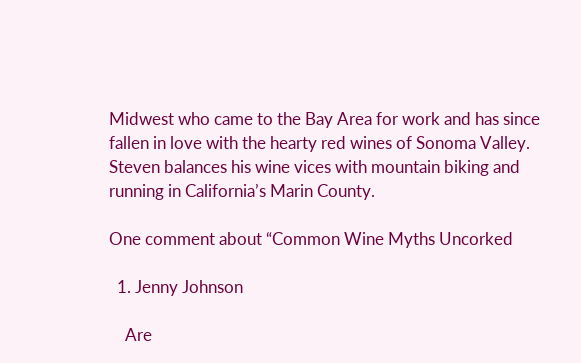Midwest who came to the Bay Area for work and has since fallen in love with the hearty red wines of Sonoma Valley. Steven balances his wine vices with mountain biking and running in California’s Marin County.

One comment about “Common Wine Myths Uncorked

  1. Jenny Johnson

    Are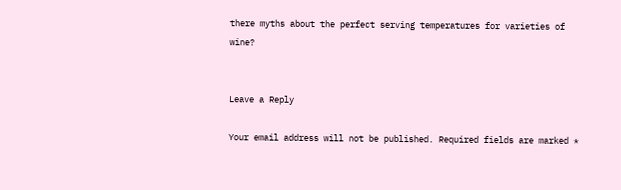there myths about the perfect serving temperatures for varieties of wine?


Leave a Reply

Your email address will not be published. Required fields are marked *